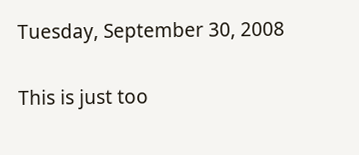Tuesday, September 30, 2008


This is just too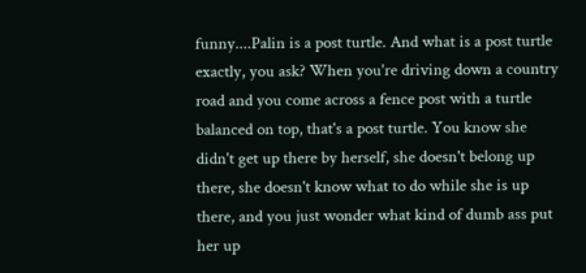funny....Palin is a post turtle. And what is a post turtle exactly, you ask? When you're driving down a country road and you come across a fence post with a turtle balanced on top, that's a post turtle. You know she didn't get up there by herself, she doesn't belong up there, she doesn't know what to do while she is up there, and you just wonder what kind of dumb ass put her up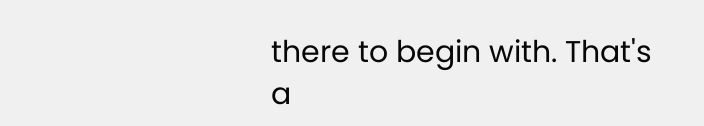there to begin with. That's a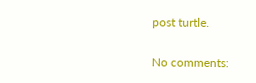post turtle.

No comments: